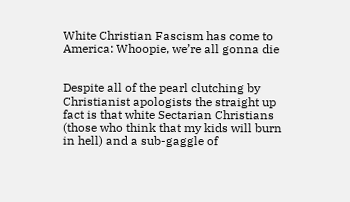White Christian Fascism has come to America: Whoopie, we’re all gonna die


Despite all of the pearl clutching by Christianist apologists the straight up fact is that white Sectarian Christians (those who think that my kids will burn in hell) and a sub-gaggle of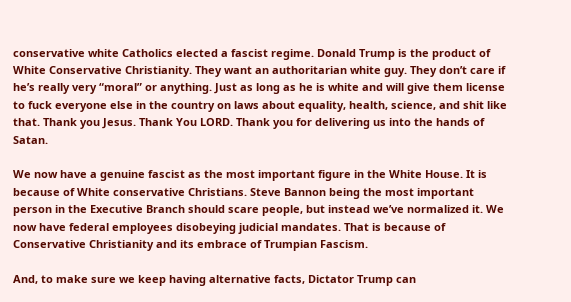conservative white Catholics elected a fascist regime. Donald Trump is the product of White Conservative Christianity. They want an authoritarian white guy. They don’t care if he’s really very “moral” or anything. Just as long as he is white and will give them license to fuck everyone else in the country on laws about equality, health, science, and shit like that. Thank you Jesus. Thank You LORD. Thank you for delivering us into the hands of Satan.

We now have a genuine fascist as the most important figure in the White House. It is because of White conservative Christians. Steve Bannon being the most important person in the Executive Branch should scare people, but instead we’ve normalized it. We now have federal employees disobeying judicial mandates. That is because of Conservative Christianity and its embrace of Trumpian Fascism.

And, to make sure we keep having alternative facts, Dictator Trump can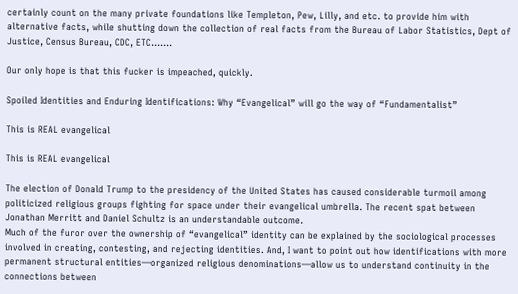certainly count on the many private foundations like Templeton, Pew, Lilly, and etc. to provide him with alternative facts, while shutting down the collection of real facts from the Bureau of Labor Statistics, Dept of Justice, Census Bureau, CDC, ETC…….

Our only hope is that this fucker is impeached, quickly.

Spoiled Identities and Enduring Identifications: Why “Evangelical” will go the way of “Fundamentalist”

This is REAL evangelical

This is REAL evangelical

The election of Donald Trump to the presidency of the United States has caused considerable turmoil among politicized religious groups fighting for space under their evangelical umbrella. The recent spat between Jonathan Merritt and Daniel Schultz is an understandable outcome.
Much of the furor over the ownership of “evangelical” identity can be explained by the sociological processes involved in creating, contesting, and rejecting identities. And, I want to point out how identifications with more permanent structural entities—organized religious denominations—allow us to understand continuity in the connections between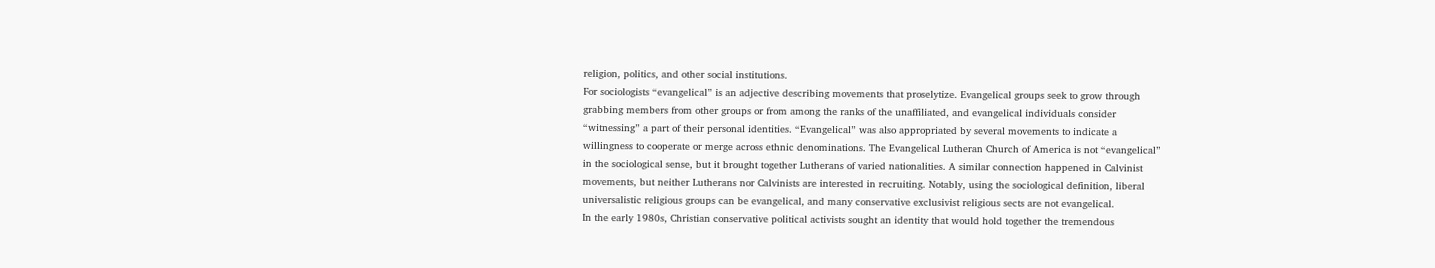religion, politics, and other social institutions.
For sociologists “evangelical” is an adjective describing movements that proselytize. Evangelical groups seek to grow through grabbing members from other groups or from among the ranks of the unaffiliated, and evangelical individuals consider “witnessing” a part of their personal identities. “Evangelical” was also appropriated by several movements to indicate a willingness to cooperate or merge across ethnic denominations. The Evangelical Lutheran Church of America is not “evangelical” in the sociological sense, but it brought together Lutherans of varied nationalities. A similar connection happened in Calvinist movements, but neither Lutherans nor Calvinists are interested in recruiting. Notably, using the sociological definition, liberal universalistic religious groups can be evangelical, and many conservative exclusivist religious sects are not evangelical.
In the early 1980s, Christian conservative political activists sought an identity that would hold together the tremendous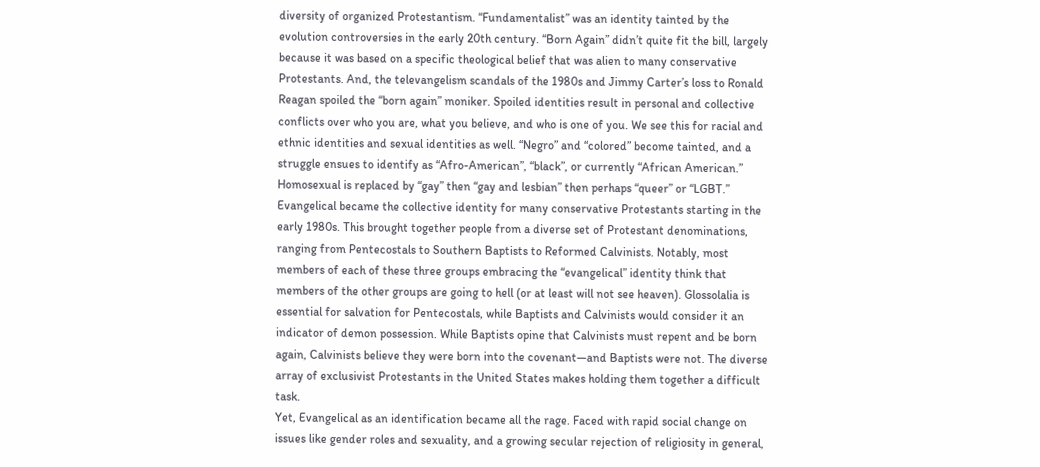diversity of organized Protestantism. “Fundamentalist” was an identity tainted by the evolution controversies in the early 20th century. “Born Again” didn’t quite fit the bill, largely because it was based on a specific theological belief that was alien to many conservative Protestants. And, the televangelism scandals of the 1980s and Jimmy Carter’s loss to Ronald Reagan spoiled the “born again” moniker. Spoiled identities result in personal and collective conflicts over who you are, what you believe, and who is one of you. We see this for racial and ethnic identities and sexual identities as well. “Negro” and “colored” become tainted, and a struggle ensues to identify as “Afro-American”, “black”, or currently “African American.” Homosexual is replaced by “gay” then “gay and lesbian” then perhaps “queer” or “LGBT.”
Evangelical became the collective identity for many conservative Protestants starting in the early 1980s. This brought together people from a diverse set of Protestant denominations, ranging from Pentecostals to Southern Baptists to Reformed Calvinists. Notably, most members of each of these three groups embracing the “evangelical” identity think that members of the other groups are going to hell (or at least will not see heaven). Glossolalia is essential for salvation for Pentecostals, while Baptists and Calvinists would consider it an indicator of demon possession. While Baptists opine that Calvinists must repent and be born again, Calvinists believe they were born into the covenant—and Baptists were not. The diverse array of exclusivist Protestants in the United States makes holding them together a difficult task.
Yet, Evangelical as an identification became all the rage. Faced with rapid social change on issues like gender roles and sexuality, and a growing secular rejection of religiosity in general,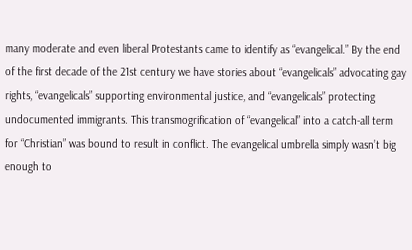many moderate and even liberal Protestants came to identify as “evangelical.” By the end of the first decade of the 21st century we have stories about “evangelicals” advocating gay rights, “evangelicals” supporting environmental justice, and “evangelicals” protecting undocumented immigrants. This transmogrification of “evangelical” into a catch-all term for “Christian” was bound to result in conflict. The evangelical umbrella simply wasn’t big enough to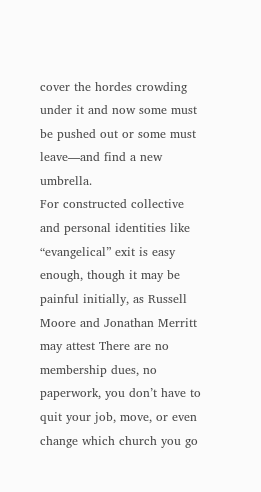cover the hordes crowding under it and now some must be pushed out or some must leave—and find a new umbrella.
For constructed collective and personal identities like “evangelical” exit is easy enough, though it may be painful initially, as Russell Moore and Jonathan Merritt may attest There are no membership dues, no paperwork, you don’t have to quit your job, move, or even change which church you go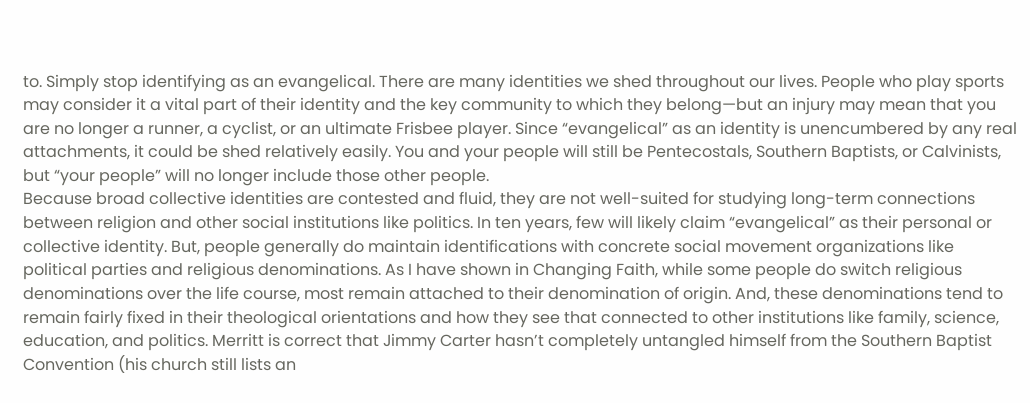to. Simply stop identifying as an evangelical. There are many identities we shed throughout our lives. People who play sports may consider it a vital part of their identity and the key community to which they belong—but an injury may mean that you are no longer a runner, a cyclist, or an ultimate Frisbee player. Since “evangelical” as an identity is unencumbered by any real attachments, it could be shed relatively easily. You and your people will still be Pentecostals, Southern Baptists, or Calvinists, but “your people” will no longer include those other people.
Because broad collective identities are contested and fluid, they are not well-suited for studying long-term connections between religion and other social institutions like politics. In ten years, few will likely claim “evangelical” as their personal or collective identity. But, people generally do maintain identifications with concrete social movement organizations like political parties and religious denominations. As I have shown in Changing Faith, while some people do switch religious denominations over the life course, most remain attached to their denomination of origin. And, these denominations tend to remain fairly fixed in their theological orientations and how they see that connected to other institutions like family, science, education, and politics. Merritt is correct that Jimmy Carter hasn’t completely untangled himself from the Southern Baptist Convention (his church still lists an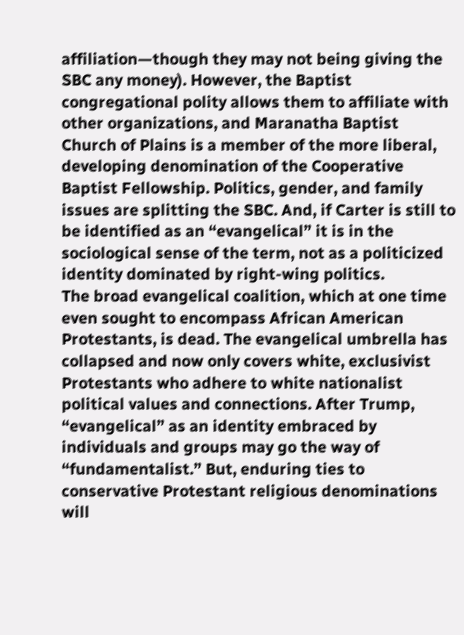affiliation—though they may not being giving the SBC any money). However, the Baptist congregational polity allows them to affiliate with other organizations, and Maranatha Baptist Church of Plains is a member of the more liberal, developing denomination of the Cooperative Baptist Fellowship. Politics, gender, and family issues are splitting the SBC. And, if Carter is still to be identified as an “evangelical” it is in the sociological sense of the term, not as a politicized identity dominated by right-wing politics.
The broad evangelical coalition, which at one time even sought to encompass African American Protestants, is dead. The evangelical umbrella has collapsed and now only covers white, exclusivist Protestants who adhere to white nationalist political values and connections. After Trump, “evangelical” as an identity embraced by individuals and groups may go the way of “fundamentalist.” But, enduring ties to conservative Protestant religious denominations will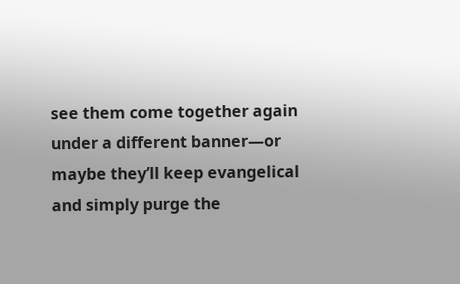see them come together again under a different banner—or maybe they’ll keep evangelical and simply purge the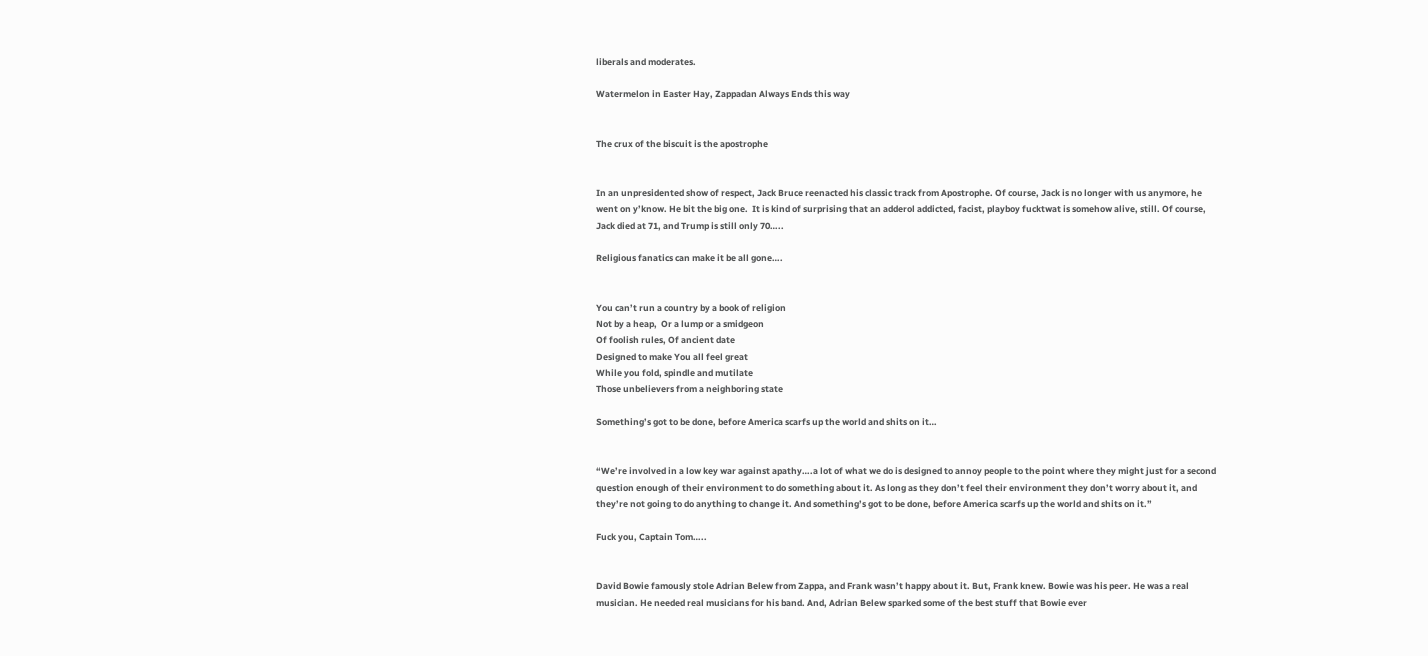liberals and moderates.

Watermelon in Easter Hay, Zappadan Always Ends this way


The crux of the biscuit is the apostrophe


In an unpresidented show of respect, Jack Bruce reenacted his classic track from Apostrophe. Of course, Jack is no longer with us anymore, he went on y’know. He bit the big one.  It is kind of surprising that an adderol addicted, facist, playboy fucktwat is somehow alive, still. Of course, Jack died at 71, and Trump is still only 70…..

Religious fanatics can make it be all gone….


You can’t run a country by a book of religion
Not by a heap,  Or a lump or a smidgeon
Of foolish rules, Of ancient date
Designed to make You all feel great
While you fold, spindle and mutilate
Those unbelievers from a neighboring state

Something’s got to be done, before America scarfs up the world and shits on it…


“We’re involved in a low key war against apathy….a lot of what we do is designed to annoy people to the point where they might just for a second question enough of their environment to do something about it. As long as they don’t feel their environment they don’t worry about it, and they’re not going to do anything to change it. And something’s got to be done, before America scarfs up the world and shits on it.”

Fuck you, Captain Tom…..


David Bowie famously stole Adrian Belew from Zappa, and Frank wasn’t happy about it. But, Frank knew. Bowie was his peer. He was a real musician. He needed real musicians for his band. And, Adrian Belew sparked some of the best stuff that Bowie ever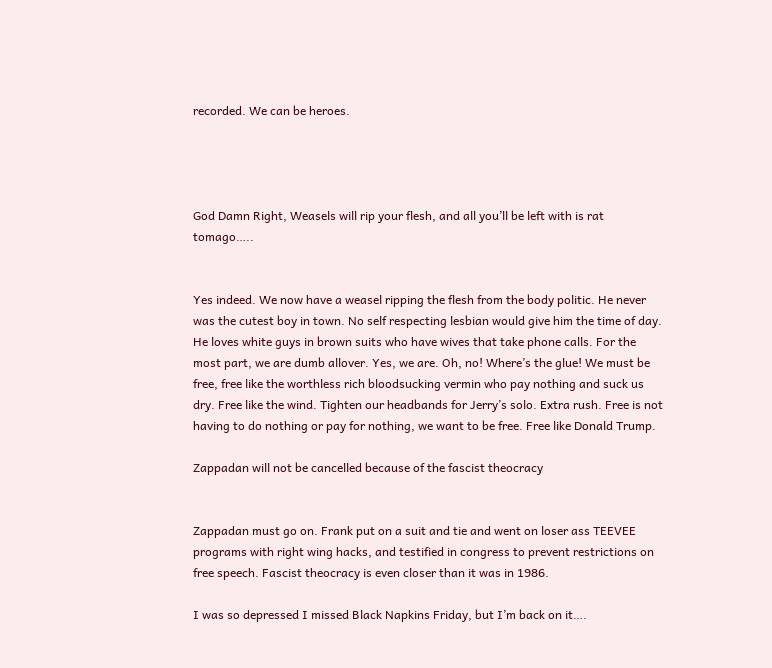recorded. We can be heroes.




God Damn Right, Weasels will rip your flesh, and all you’ll be left with is rat tomago…..


Yes indeed. We now have a weasel ripping the flesh from the body politic. He never was the cutest boy in town. No self respecting lesbian would give him the time of day. He loves white guys in brown suits who have wives that take phone calls. For the most part, we are dumb allover. Yes, we are. Oh, no! Where’s the glue! We must be free, free like the worthless rich bloodsucking vermin who pay nothing and suck us dry. Free like the wind. Tighten our headbands for Jerry’s solo. Extra rush. Free is not having to do nothing or pay for nothing, we want to be free. Free like Donald Trump.

Zappadan will not be cancelled because of the fascist theocracy


Zappadan must go on. Frank put on a suit and tie and went on loser ass TEEVEE programs with right wing hacks, and testified in congress to prevent restrictions on free speech. Fascist theocracy is even closer than it was in 1986.

I was so depressed I missed Black Napkins Friday, but I’m back on it….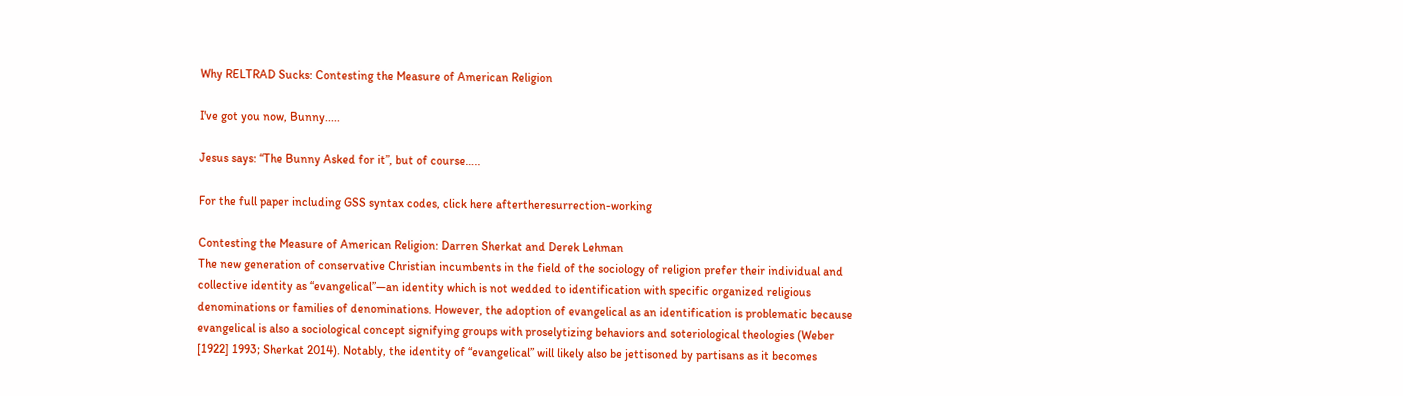Why RELTRAD Sucks: Contesting the Measure of American Religion

I've got you now, Bunny.....

Jesus says: “The Bunny Asked for it”, but of course…..

For the full paper including GSS syntax codes, click here aftertheresurrection-working

Contesting the Measure of American Religion: Darren Sherkat and Derek Lehman
The new generation of conservative Christian incumbents in the field of the sociology of religion prefer their individual and collective identity as “evangelical”—an identity which is not wedded to identification with specific organized religious denominations or families of denominations. However, the adoption of evangelical as an identification is problematic because evangelical is also a sociological concept signifying groups with proselytizing behaviors and soteriological theologies (Weber [1922] 1993; Sherkat 2014). Notably, the identity of “evangelical” will likely also be jettisoned by partisans as it becomes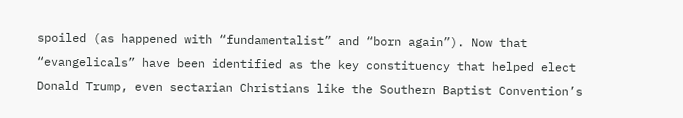spoiled (as happened with “fundamentalist” and “born again”). Now that “evangelicals” have been identified as the key constituency that helped elect Donald Trump, even sectarian Christians like the Southern Baptist Convention’s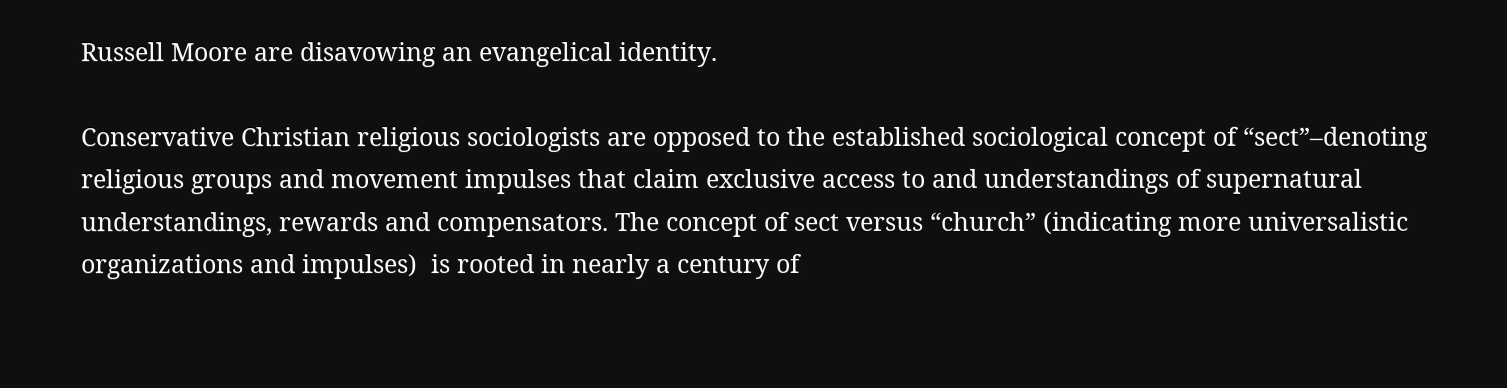Russell Moore are disavowing an evangelical identity.

Conservative Christian religious sociologists are opposed to the established sociological concept of “sect”–denoting religious groups and movement impulses that claim exclusive access to and understandings of supernatural understandings, rewards and compensators. The concept of sect versus “church” (indicating more universalistic organizations and impulses)  is rooted in nearly a century of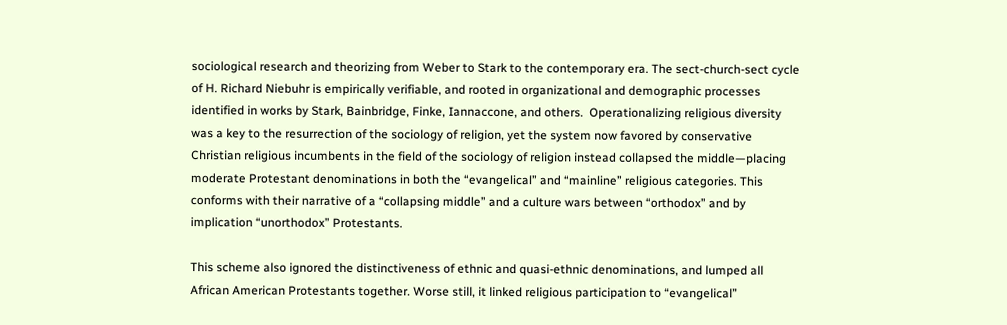sociological research and theorizing from Weber to Stark to the contemporary era. The sect-church-sect cycle of H. Richard Niebuhr is empirically verifiable, and rooted in organizational and demographic processes identified in works by Stark, Bainbridge, Finke, Iannaccone, and others.  Operationalizing religious diversity was a key to the resurrection of the sociology of religion, yet the system now favored by conservative Christian religious incumbents in the field of the sociology of religion instead collapsed the middle—placing moderate Protestant denominations in both the “evangelical” and “mainline” religious categories. This conforms with their narrative of a “collapsing middle” and a culture wars between “orthodox” and by implication “unorthodox” Protestants.

This scheme also ignored the distinctiveness of ethnic and quasi-ethnic denominations, and lumped all African American Protestants together. Worse still, it linked religious participation to “evangelical”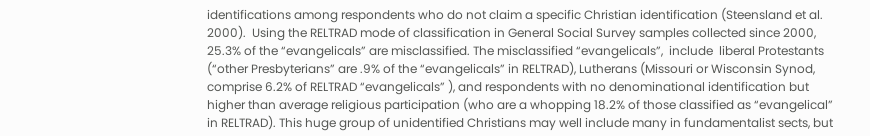identifications among respondents who do not claim a specific Christian identification (Steensland et al. 2000).  Using the RELTRAD mode of classification in General Social Survey samples collected since 2000,  25.3% of the “evangelicals” are misclassified. The misclassified “evangelicals”,  include  liberal Protestants (“other Presbyterians” are .9% of the “evangelicals” in RELTRAD), Lutherans (Missouri or Wisconsin Synod, comprise 6.2% of RELTRAD “evangelicals” ), and respondents with no denominational identification but higher than average religious participation (who are a whopping 18.2% of those classified as “evangelical” in RELTRAD). This huge group of unidentified Christians may well include many in fundamentalist sects, but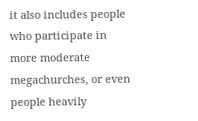it also includes people who participate in more moderate megachurches, or even people heavily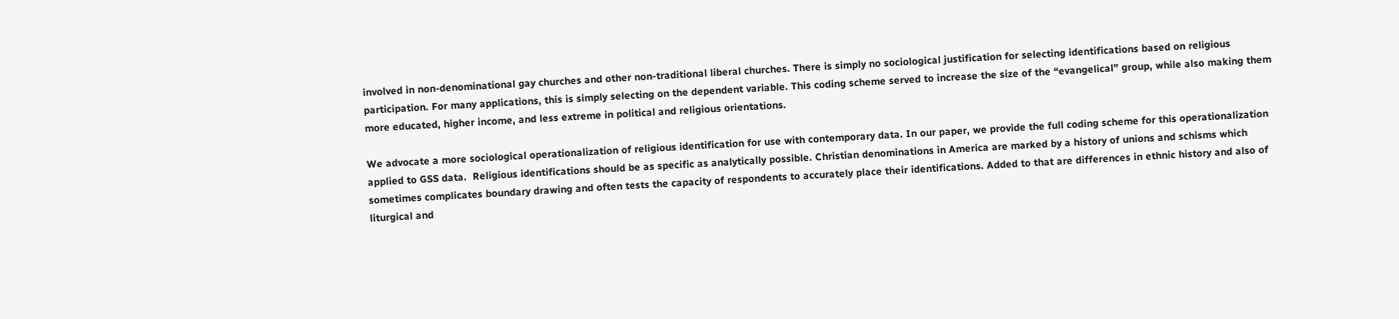involved in non-denominational gay churches and other non-traditional liberal churches. There is simply no sociological justification for selecting identifications based on religious participation. For many applications, this is simply selecting on the dependent variable. This coding scheme served to increase the size of the “evangelical” group, while also making them more educated, higher income, and less extreme in political and religious orientations.

We advocate a more sociological operationalization of religious identification for use with contemporary data. In our paper, we provide the full coding scheme for this operationalization applied to GSS data.  Religious identifications should be as specific as analytically possible. Christian denominations in America are marked by a history of unions and schisms which sometimes complicates boundary drawing and often tests the capacity of respondents to accurately place their identifications. Added to that are differences in ethnic history and also of liturgical and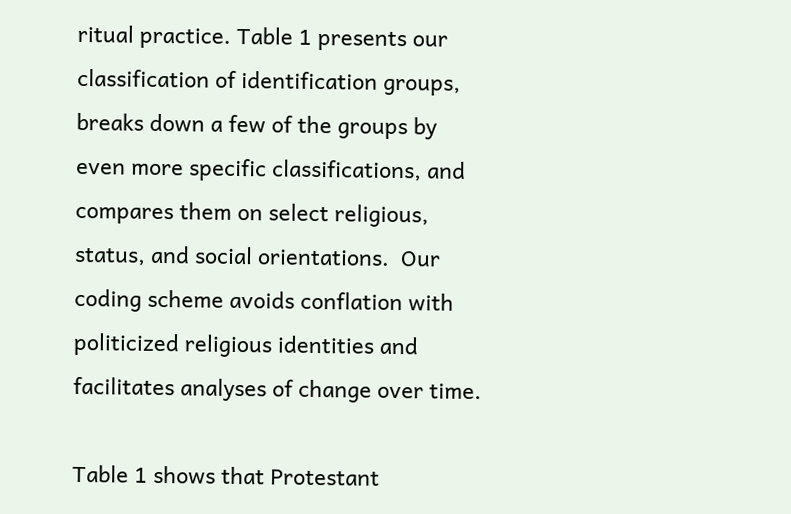ritual practice. Table 1 presents our classification of identification groups, breaks down a few of the groups by even more specific classifications, and compares them on select religious, status, and social orientations.  Our coding scheme avoids conflation with politicized religious identities and facilitates analyses of change over time.

Table 1 shows that Protestant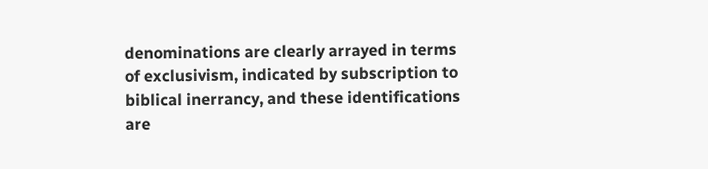denominations are clearly arrayed in terms of exclusivism, indicated by subscription to biblical inerrancy, and these identifications are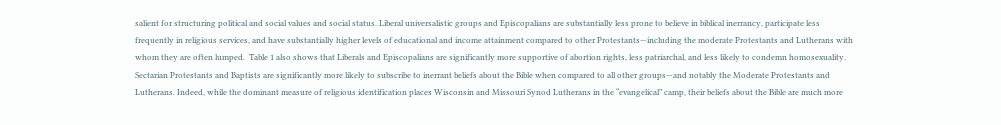salient for structuring political and social values and social status. Liberal universalistic groups and Episcopalians are substantially less prone to believe in biblical inerrancy, participate less frequently in religious services, and have substantially higher levels of educational and income attainment compared to other Protestants—including the moderate Protestants and Lutherans with whom they are often lumped.  Table 1 also shows that Liberals and Episcopalians are significantly more supportive of abortion rights, less patriarchal, and less likely to condemn homosexuality. Sectarian Protestants and Baptists are significantly more likely to subscribe to inerrant beliefs about the Bible when compared to all other groups—and notably the Moderate Protestants and Lutherans. Indeed, while the dominant measure of religious identification places Wisconsin and Missouri Synod Lutherans in the “evangelical” camp, their beliefs about the Bible are much more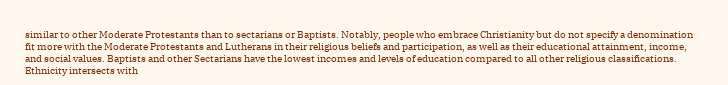similar to other Moderate Protestants than to sectarians or Baptists. Notably, people who embrace Christianity but do not specify a denomination fit more with the Moderate Protestants and Lutherans in their religious beliefs and participation, as well as their educational attainment, income, and social values. Baptists and other Sectarians have the lowest incomes and levels of education compared to all other religious classifications. Ethnicity intersects with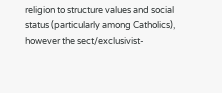religion to structure values and social status (particularly among Catholics), however the sect/exclusivist-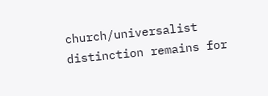church/universalist distinction remains for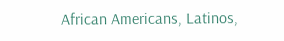African Americans, Latinos,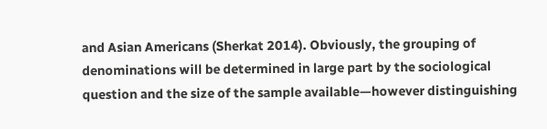and Asian Americans (Sherkat 2014). Obviously, the grouping of denominations will be determined in large part by the sociological question and the size of the sample available—however distinguishing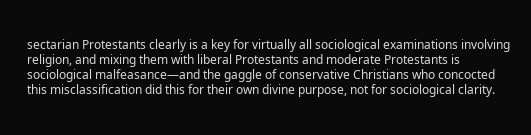sectarian Protestants clearly is a key for virtually all sociological examinations involving religion, and mixing them with liberal Protestants and moderate Protestants is sociological malfeasance—and the gaggle of conservative Christians who concocted this misclassification did this for their own divine purpose, not for sociological clarity.